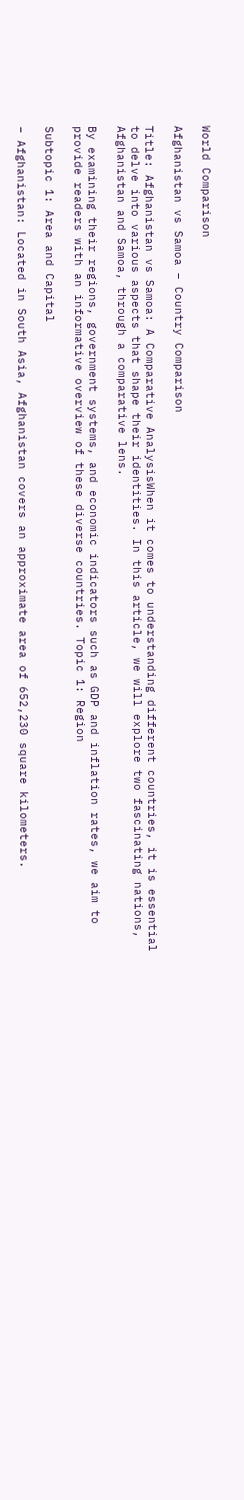World Comparison

Afghanistan vs Samoa – Country Comparison

Title: Afghanistan vs Samoa: A Comparative AnalysisWhen it comes to understanding different countries, it is essential to delve into various aspects that shape their identities. In this article, we will explore two fascinating nations, Afghanistan and Samoa, through a comparative lens.

By examining their regions, government systems, and economic indicators such as GDP and inflation rates, we aim to provide readers with an informative overview of these diverse countries. Topic 1: Region

Subtopic 1: Area and Capital

– Afghanistan: Located in South Asia, Afghanistan covers an approximate area of 652,230 square kilometers.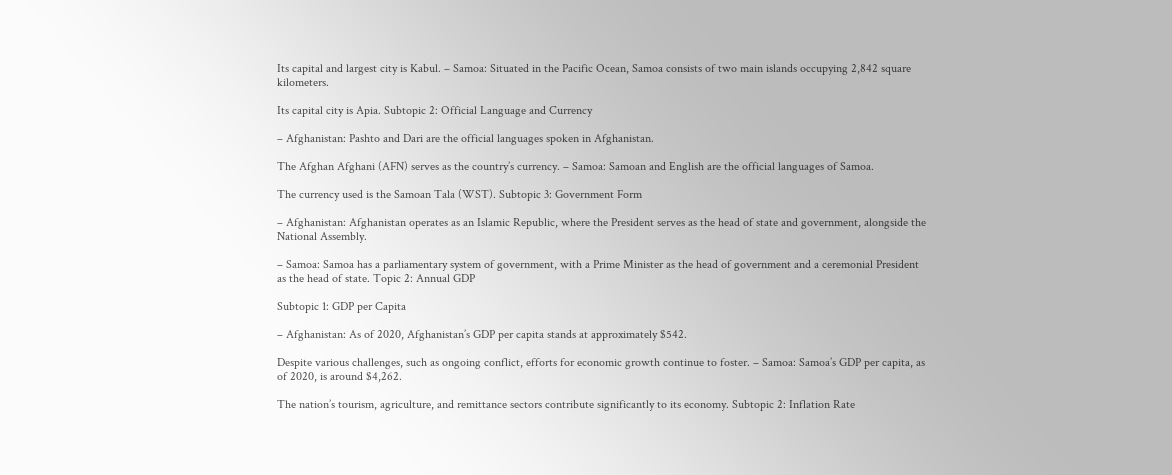Its capital and largest city is Kabul. – Samoa: Situated in the Pacific Ocean, Samoa consists of two main islands occupying 2,842 square kilometers.

Its capital city is Apia. Subtopic 2: Official Language and Currency

– Afghanistan: Pashto and Dari are the official languages spoken in Afghanistan.

The Afghan Afghani (AFN) serves as the country’s currency. – Samoa: Samoan and English are the official languages of Samoa.

The currency used is the Samoan Tala (WST). Subtopic 3: Government Form

– Afghanistan: Afghanistan operates as an Islamic Republic, where the President serves as the head of state and government, alongside the National Assembly.

– Samoa: Samoa has a parliamentary system of government, with a Prime Minister as the head of government and a ceremonial President as the head of state. Topic 2: Annual GDP

Subtopic 1: GDP per Capita

– Afghanistan: As of 2020, Afghanistan’s GDP per capita stands at approximately $542.

Despite various challenges, such as ongoing conflict, efforts for economic growth continue to foster. – Samoa: Samoa’s GDP per capita, as of 2020, is around $4,262.

The nation’s tourism, agriculture, and remittance sectors contribute significantly to its economy. Subtopic 2: Inflation Rate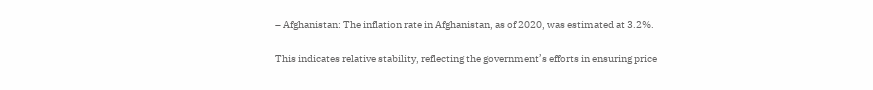– Afghanistan: The inflation rate in Afghanistan, as of 2020, was estimated at 3.2%.

This indicates relative stability, reflecting the government’s efforts in ensuring price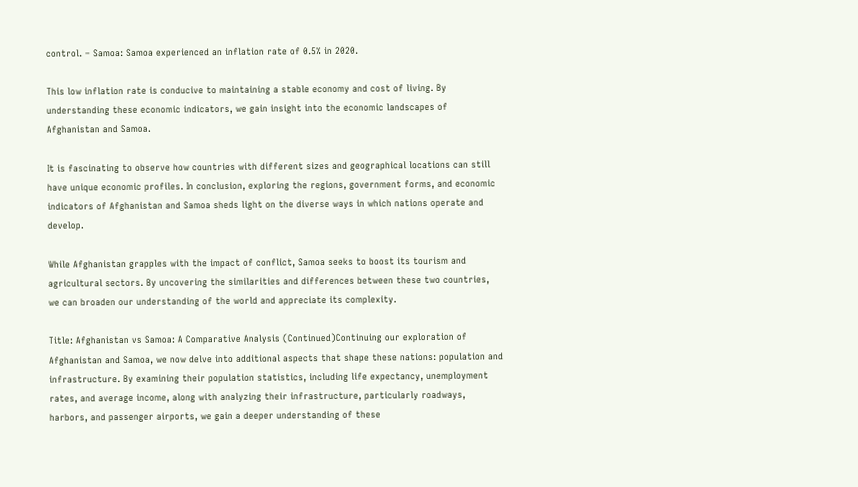control. – Samoa: Samoa experienced an inflation rate of 0.5% in 2020.

This low inflation rate is conducive to maintaining a stable economy and cost of living. By understanding these economic indicators, we gain insight into the economic landscapes of Afghanistan and Samoa.

It is fascinating to observe how countries with different sizes and geographical locations can still have unique economic profiles. In conclusion, exploring the regions, government forms, and economic indicators of Afghanistan and Samoa sheds light on the diverse ways in which nations operate and develop.

While Afghanistan grapples with the impact of conflict, Samoa seeks to boost its tourism and agricultural sectors. By uncovering the similarities and differences between these two countries, we can broaden our understanding of the world and appreciate its complexity.

Title: Afghanistan vs Samoa: A Comparative Analysis (Continued)Continuing our exploration of Afghanistan and Samoa, we now delve into additional aspects that shape these nations: population and infrastructure. By examining their population statistics, including life expectancy, unemployment rates, and average income, along with analyzing their infrastructure, particularly roadways, harbors, and passenger airports, we gain a deeper understanding of these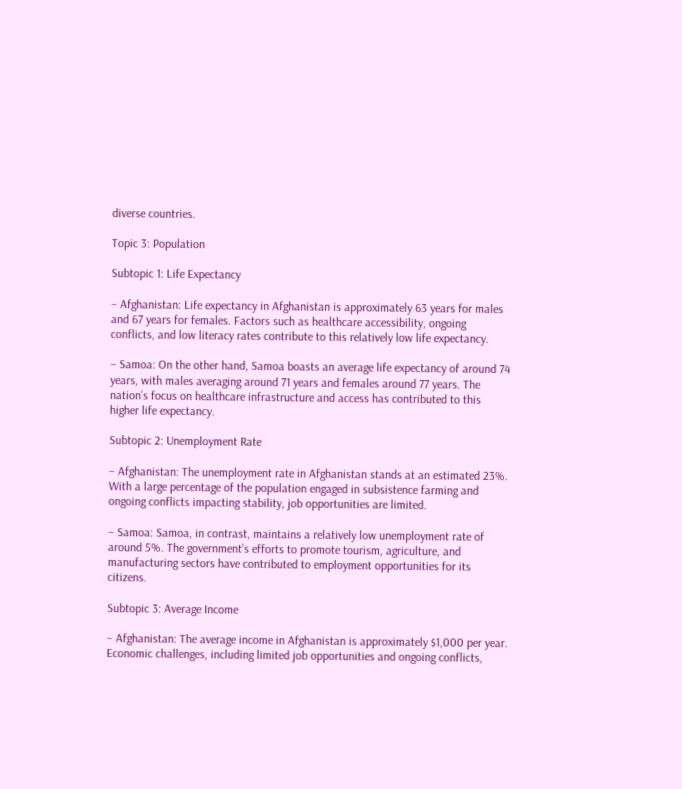diverse countries.

Topic 3: Population

Subtopic 1: Life Expectancy

– Afghanistan: Life expectancy in Afghanistan is approximately 63 years for males and 67 years for females. Factors such as healthcare accessibility, ongoing conflicts, and low literacy rates contribute to this relatively low life expectancy.

– Samoa: On the other hand, Samoa boasts an average life expectancy of around 74 years, with males averaging around 71 years and females around 77 years. The nation’s focus on healthcare infrastructure and access has contributed to this higher life expectancy.

Subtopic 2: Unemployment Rate

– Afghanistan: The unemployment rate in Afghanistan stands at an estimated 23%. With a large percentage of the population engaged in subsistence farming and ongoing conflicts impacting stability, job opportunities are limited.

– Samoa: Samoa, in contrast, maintains a relatively low unemployment rate of around 5%. The government’s efforts to promote tourism, agriculture, and manufacturing sectors have contributed to employment opportunities for its citizens.

Subtopic 3: Average Income

– Afghanistan: The average income in Afghanistan is approximately $1,000 per year. Economic challenges, including limited job opportunities and ongoing conflicts,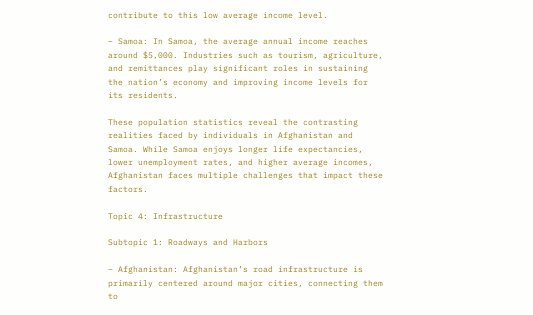contribute to this low average income level.

– Samoa: In Samoa, the average annual income reaches around $5,000. Industries such as tourism, agriculture, and remittances play significant roles in sustaining the nation’s economy and improving income levels for its residents.

These population statistics reveal the contrasting realities faced by individuals in Afghanistan and Samoa. While Samoa enjoys longer life expectancies, lower unemployment rates, and higher average incomes, Afghanistan faces multiple challenges that impact these factors.

Topic 4: Infrastructure

Subtopic 1: Roadways and Harbors

– Afghanistan: Afghanistan’s road infrastructure is primarily centered around major cities, connecting them to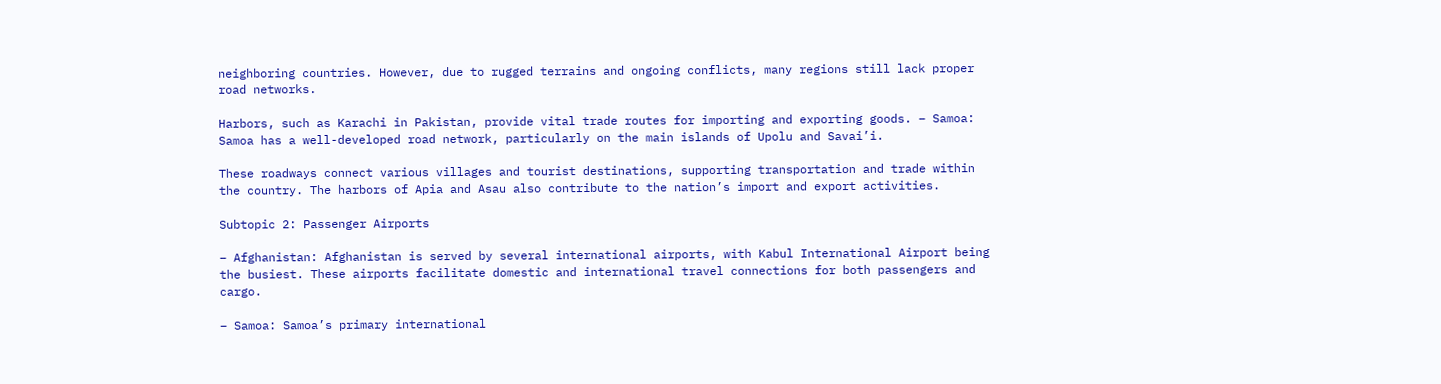neighboring countries. However, due to rugged terrains and ongoing conflicts, many regions still lack proper road networks.

Harbors, such as Karachi in Pakistan, provide vital trade routes for importing and exporting goods. – Samoa: Samoa has a well-developed road network, particularly on the main islands of Upolu and Savai’i.

These roadways connect various villages and tourist destinations, supporting transportation and trade within the country. The harbors of Apia and Asau also contribute to the nation’s import and export activities.

Subtopic 2: Passenger Airports

– Afghanistan: Afghanistan is served by several international airports, with Kabul International Airport being the busiest. These airports facilitate domestic and international travel connections for both passengers and cargo.

– Samoa: Samoa’s primary international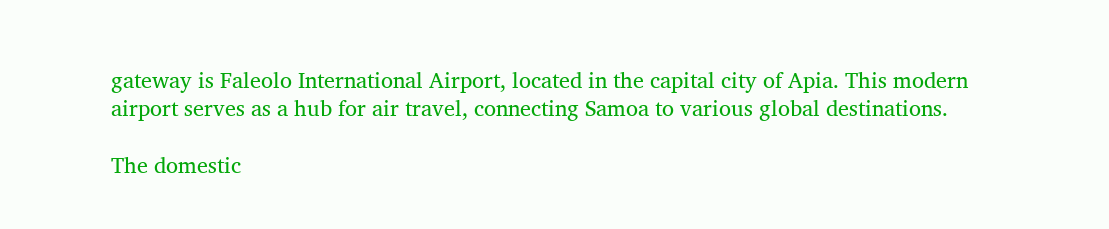gateway is Faleolo International Airport, located in the capital city of Apia. This modern airport serves as a hub for air travel, connecting Samoa to various global destinations.

The domestic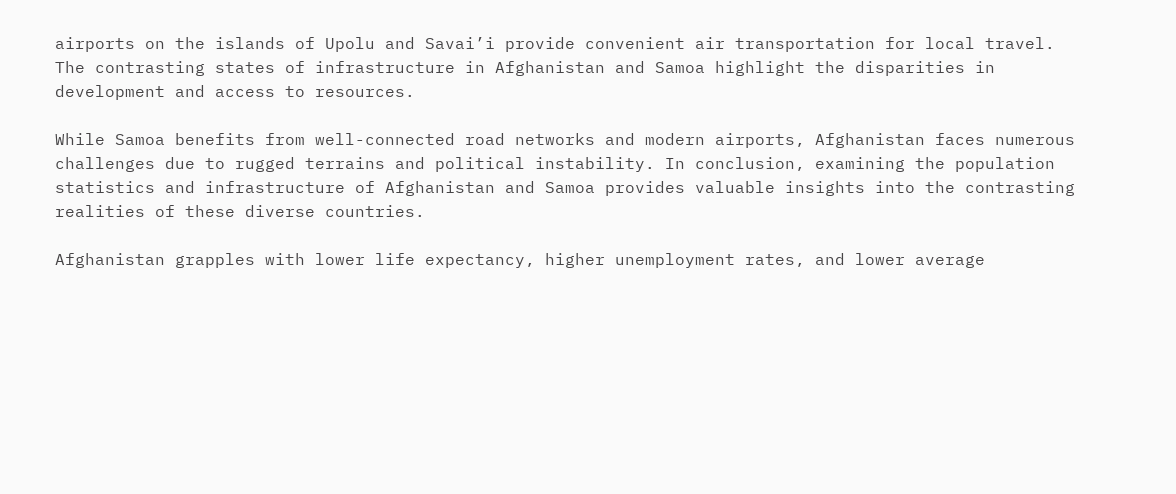airports on the islands of Upolu and Savai’i provide convenient air transportation for local travel. The contrasting states of infrastructure in Afghanistan and Samoa highlight the disparities in development and access to resources.

While Samoa benefits from well-connected road networks and modern airports, Afghanistan faces numerous challenges due to rugged terrains and political instability. In conclusion, examining the population statistics and infrastructure of Afghanistan and Samoa provides valuable insights into the contrasting realities of these diverse countries.

Afghanistan grapples with lower life expectancy, higher unemployment rates, and lower average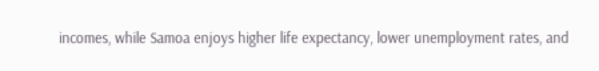incomes, while Samoa enjoys higher life expectancy, lower unemployment rates, and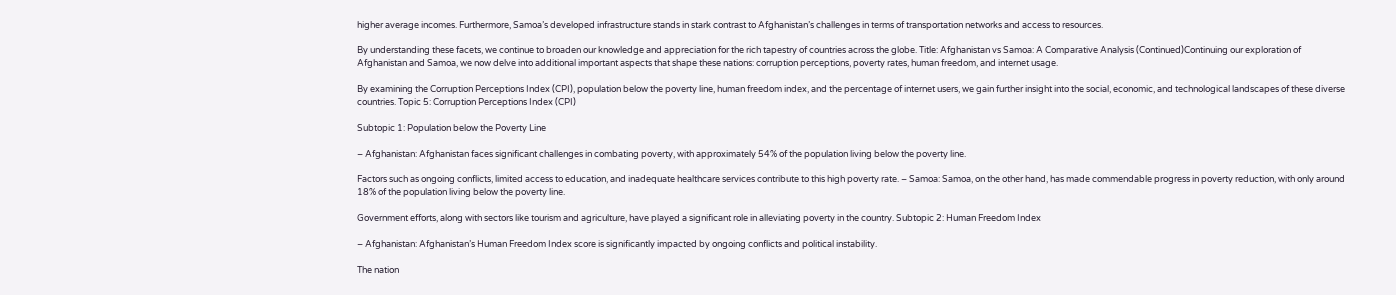higher average incomes. Furthermore, Samoa’s developed infrastructure stands in stark contrast to Afghanistan’s challenges in terms of transportation networks and access to resources.

By understanding these facets, we continue to broaden our knowledge and appreciation for the rich tapestry of countries across the globe. Title: Afghanistan vs Samoa: A Comparative Analysis (Continued)Continuing our exploration of Afghanistan and Samoa, we now delve into additional important aspects that shape these nations: corruption perceptions, poverty rates, human freedom, and internet usage.

By examining the Corruption Perceptions Index (CPI), population below the poverty line, human freedom index, and the percentage of internet users, we gain further insight into the social, economic, and technological landscapes of these diverse countries. Topic 5: Corruption Perceptions Index (CPI)

Subtopic 1: Population below the Poverty Line

– Afghanistan: Afghanistan faces significant challenges in combating poverty, with approximately 54% of the population living below the poverty line.

Factors such as ongoing conflicts, limited access to education, and inadequate healthcare services contribute to this high poverty rate. – Samoa: Samoa, on the other hand, has made commendable progress in poverty reduction, with only around 18% of the population living below the poverty line.

Government efforts, along with sectors like tourism and agriculture, have played a significant role in alleviating poverty in the country. Subtopic 2: Human Freedom Index

– Afghanistan: Afghanistan’s Human Freedom Index score is significantly impacted by ongoing conflicts and political instability.

The nation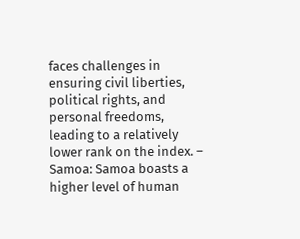faces challenges in ensuring civil liberties, political rights, and personal freedoms, leading to a relatively lower rank on the index. – Samoa: Samoa boasts a higher level of human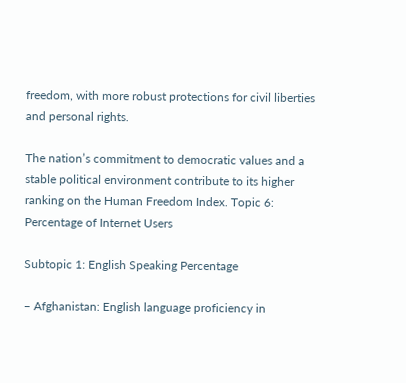freedom, with more robust protections for civil liberties and personal rights.

The nation’s commitment to democratic values and a stable political environment contribute to its higher ranking on the Human Freedom Index. Topic 6: Percentage of Internet Users

Subtopic 1: English Speaking Percentage

– Afghanistan: English language proficiency in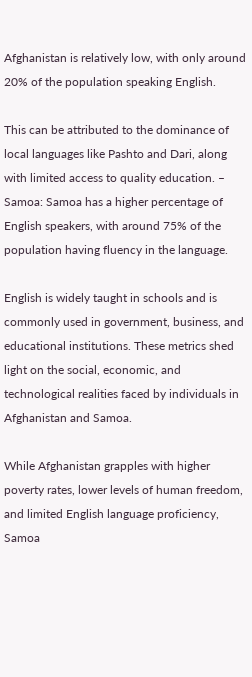Afghanistan is relatively low, with only around 20% of the population speaking English.

This can be attributed to the dominance of local languages like Pashto and Dari, along with limited access to quality education. – Samoa: Samoa has a higher percentage of English speakers, with around 75% of the population having fluency in the language.

English is widely taught in schools and is commonly used in government, business, and educational institutions. These metrics shed light on the social, economic, and technological realities faced by individuals in Afghanistan and Samoa.

While Afghanistan grapples with higher poverty rates, lower levels of human freedom, and limited English language proficiency, Samoa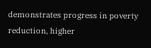demonstrates progress in poverty reduction, higher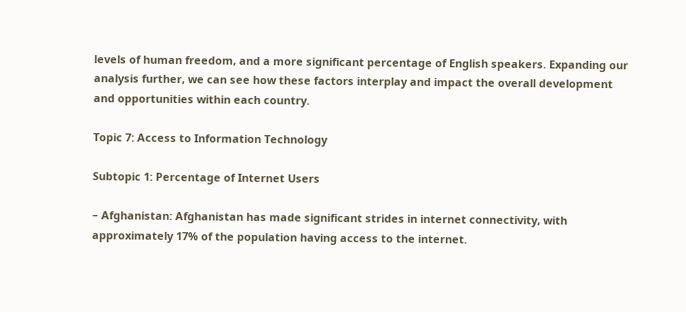levels of human freedom, and a more significant percentage of English speakers. Expanding our analysis further, we can see how these factors interplay and impact the overall development and opportunities within each country.

Topic 7: Access to Information Technology

Subtopic 1: Percentage of Internet Users

– Afghanistan: Afghanistan has made significant strides in internet connectivity, with approximately 17% of the population having access to the internet.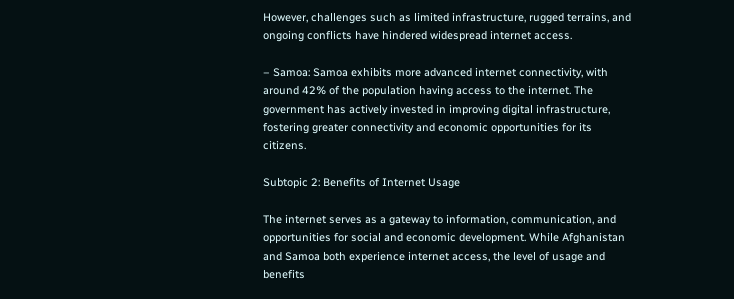However, challenges such as limited infrastructure, rugged terrains, and ongoing conflicts have hindered widespread internet access.

– Samoa: Samoa exhibits more advanced internet connectivity, with around 42% of the population having access to the internet. The government has actively invested in improving digital infrastructure, fostering greater connectivity and economic opportunities for its citizens.

Subtopic 2: Benefits of Internet Usage

The internet serves as a gateway to information, communication, and opportunities for social and economic development. While Afghanistan and Samoa both experience internet access, the level of usage and benefits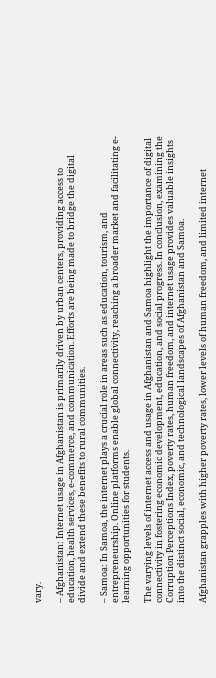vary.

– Afghanistan: Internet usage in Afghanistan is primarily driven by urban centers, providing access to education, health services, e-commerce, and communication. Efforts are being made to bridge the digital divide and extend these benefits to rural communities.

– Samoa: In Samoa, the internet plays a crucial role in areas such as education, tourism, and entrepreneurship. Online platforms enable global connectivity, reaching a broader market and facilitating e-learning opportunities for students.

The varying levels of internet access and usage in Afghanistan and Samoa highlight the importance of digital connectivity in fostering economic development, education, and social progress. In conclusion, examining the Corruption Perceptions Index, poverty rates, human freedom, and internet usage provides valuable insights into the distinct social, economic, and technological landscapes of Afghanistan and Samoa.

Afghanistan grapples with higher poverty rates, lower levels of human freedom, and limited internet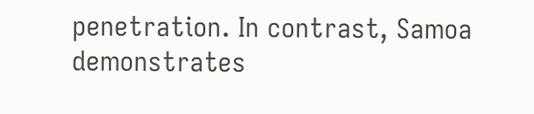penetration. In contrast, Samoa demonstrates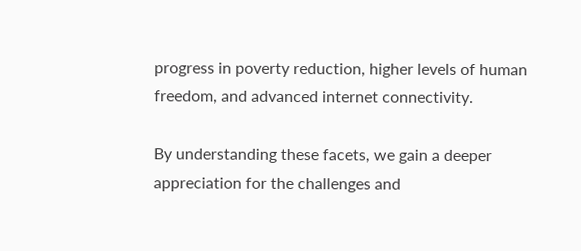progress in poverty reduction, higher levels of human freedom, and advanced internet connectivity.

By understanding these facets, we gain a deeper appreciation for the challenges and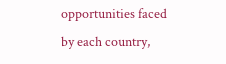opportunities faced by each country,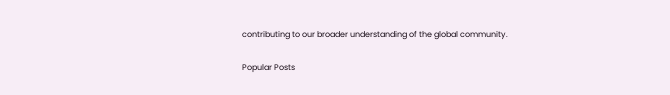contributing to our broader understanding of the global community.

Popular Posts